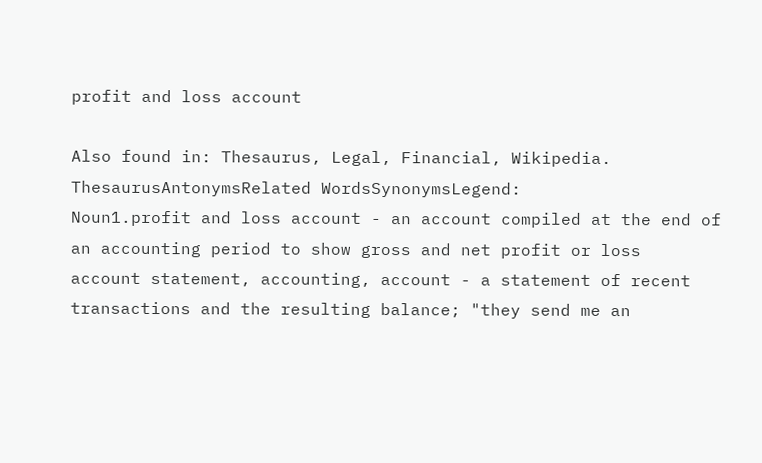profit and loss account

Also found in: Thesaurus, Legal, Financial, Wikipedia.
ThesaurusAntonymsRelated WordsSynonymsLegend:
Noun1.profit and loss account - an account compiled at the end of an accounting period to show gross and net profit or loss
account statement, accounting, account - a statement of recent transactions and the resulting balance; "they send me an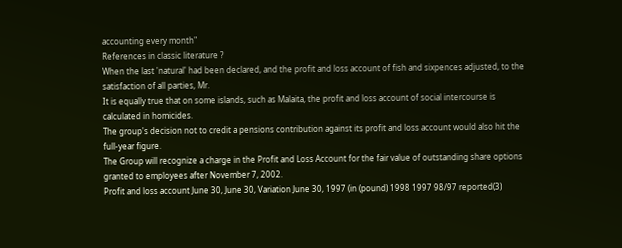accounting every month"
References in classic literature ?
When the last 'natural' had been declared, and the profit and loss account of fish and sixpences adjusted, to the satisfaction of all parties, Mr.
It is equally true that on some islands, such as Malaita, the profit and loss account of social intercourse is calculated in homicides.
The group's decision not to credit a pensions contribution against its profit and loss account would also hit the full-year figure.
The Group will recognize a charge in the Profit and Loss Account for the fair value of outstanding share options granted to employees after November 7, 2002.
Profit and loss account June 30, June 30, Variation June 30, 1997 (in (pound) 1998 1997 98/97 reported(3)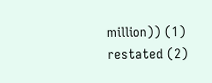million)) (1) restated (2)